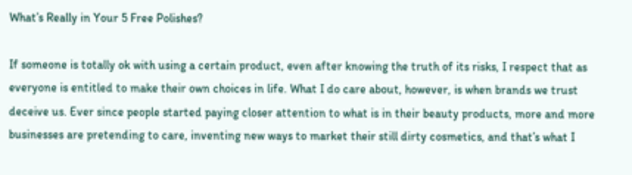What’s Really in Your 5 Free Polishes?

If someone is totally ok with using a certain product, even after knowing the truth of its risks, I respect that as everyone is entitled to make their own choices in life. What I do care about, however, is when brands we trust deceive us. Ever since people started paying closer attention to what is in their beauty products, more and more businesses are pretending to care, inventing new ways to market their still dirty cosmetics, and that’s what I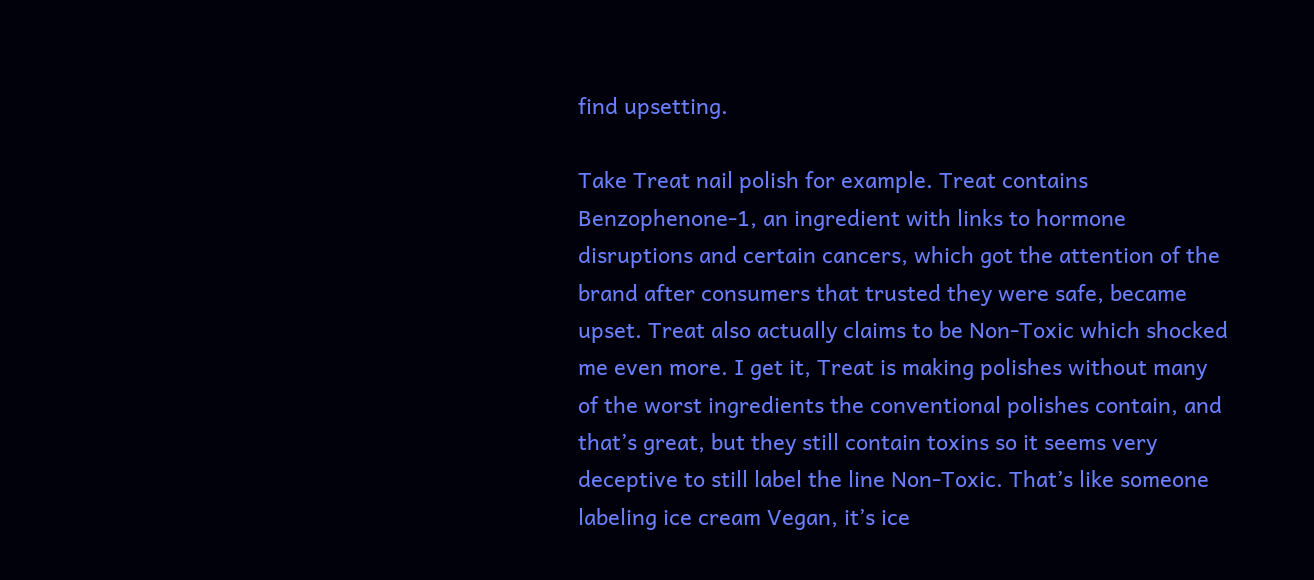find upsetting.

Take Treat nail polish for example. Treat contains Benzophenone-1, an ingredient with links to hormone disruptions and certain cancers, which got the attention of the brand after consumers that trusted they were safe, became upset. Treat also actually claims to be Non-Toxic which shocked me even more. I get it, Treat is making polishes without many of the worst ingredients the conventional polishes contain, and that’s great, but they still contain toxins so it seems very deceptive to still label the line Non-Toxic. That’s like someone labeling ice cream Vegan, it’s ice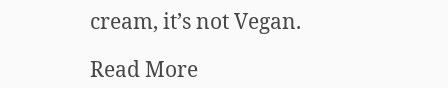cream, it’s not Vegan.

Read More